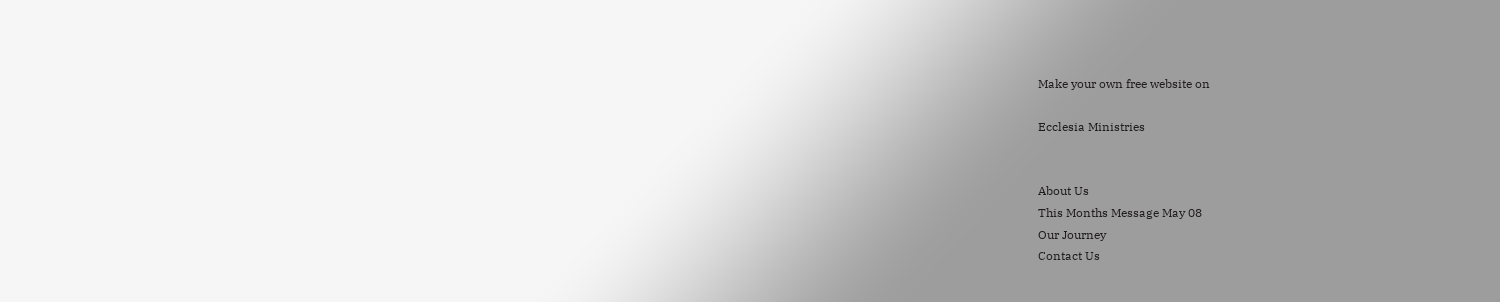Make your own free website on

Ecclesia Ministries


About Us
This Months Message May 08
Our Journey
Contact Us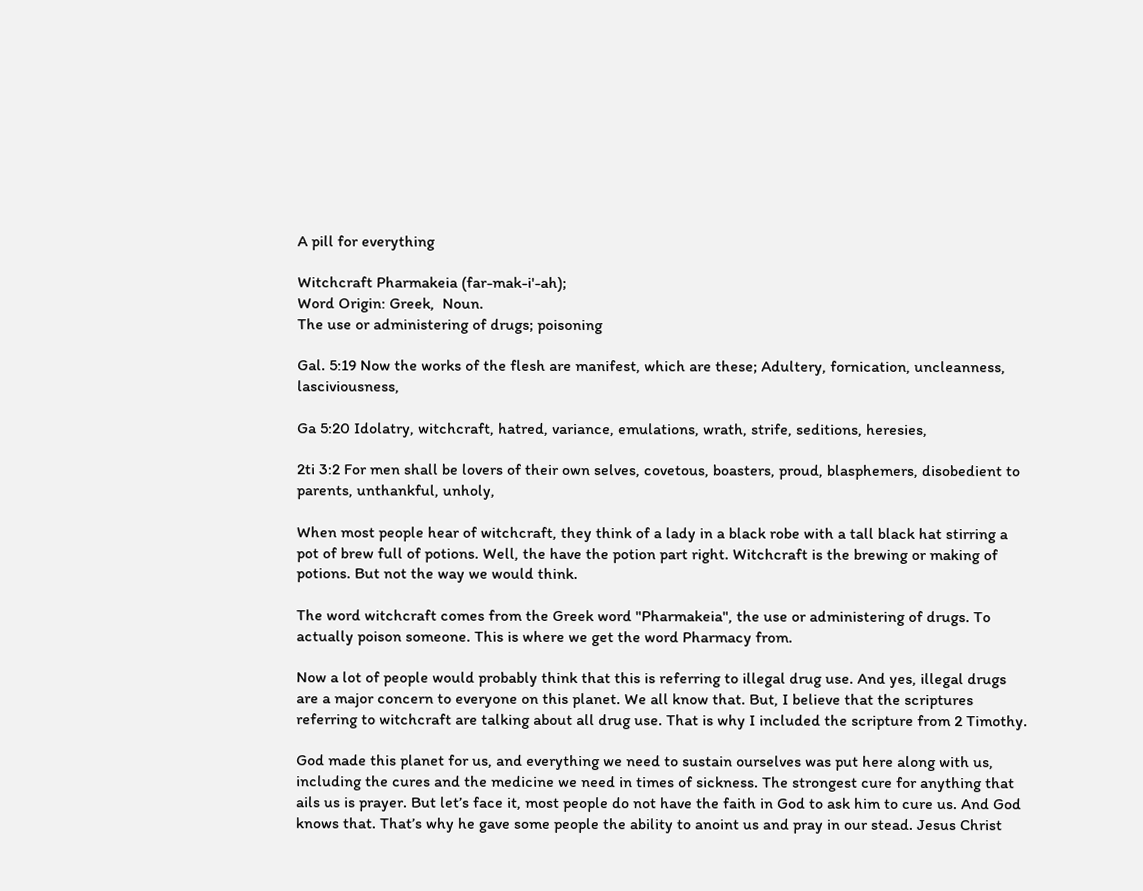A pill for everything

Witchcraft Pharmakeia (far-mak-i'-ah);
Word Origin: Greek,  Noun.
The use or administering of drugs; poisoning

Gal. 5:19 Now the works of the flesh are manifest, which are these; Adultery, fornication, uncleanness, lasciviousness,

Ga 5:20 Idolatry, witchcraft, hatred, variance, emulations, wrath, strife, seditions, heresies,

2ti 3:2 For men shall be lovers of their own selves, covetous, boasters, proud, blasphemers, disobedient to parents, unthankful, unholy,

When most people hear of witchcraft, they think of a lady in a black robe with a tall black hat stirring a pot of brew full of potions. Well, the have the potion part right. Witchcraft is the brewing or making of potions. But not the way we would think.

The word witchcraft comes from the Greek word "Pharmakeia", the use or administering of drugs. To actually poison someone. This is where we get the word Pharmacy from.

Now a lot of people would probably think that this is referring to illegal drug use. And yes, illegal drugs are a major concern to everyone on this planet. We all know that. But, I believe that the scriptures referring to witchcraft are talking about all drug use. That is why I included the scripture from 2 Timothy.

God made this planet for us, and everything we need to sustain ourselves was put here along with us, including the cures and the medicine we need in times of sickness. The strongest cure for anything that ails us is prayer. But let’s face it, most people do not have the faith in God to ask him to cure us. And God knows that. That’s why he gave some people the ability to anoint us and pray in our stead. Jesus Christ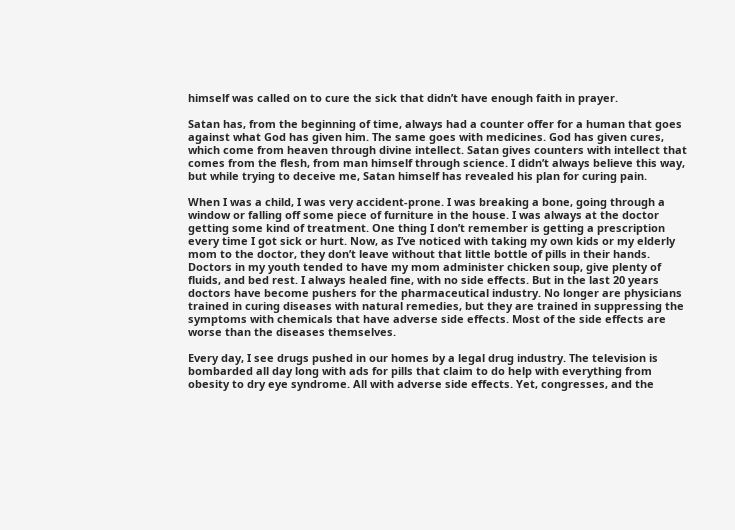himself was called on to cure the sick that didn’t have enough faith in prayer.

Satan has, from the beginning of time, always had a counter offer for a human that goes against what God has given him. The same goes with medicines. God has given cures, which come from heaven through divine intellect. Satan gives counters with intellect that comes from the flesh, from man himself through science. I didn’t always believe this way, but while trying to deceive me, Satan himself has revealed his plan for curing pain.

When I was a child, I was very accident-prone. I was breaking a bone, going through a window or falling off some piece of furniture in the house. I was always at the doctor getting some kind of treatment. One thing I don’t remember is getting a prescription every time I got sick or hurt. Now, as I’ve noticed with taking my own kids or my elderly mom to the doctor, they don’t leave without that little bottle of pills in their hands. Doctors in my youth tended to have my mom administer chicken soup, give plenty of fluids, and bed rest. I always healed fine, with no side effects. But in the last 20 years doctors have become pushers for the pharmaceutical industry. No longer are physicians trained in curing diseases with natural remedies, but they are trained in suppressing the symptoms with chemicals that have adverse side effects. Most of the side effects are worse than the diseases themselves.

Every day, I see drugs pushed in our homes by a legal drug industry. The television is bombarded all day long with ads for pills that claim to do help with everything from obesity to dry eye syndrome. All with adverse side effects. Yet, congresses, and the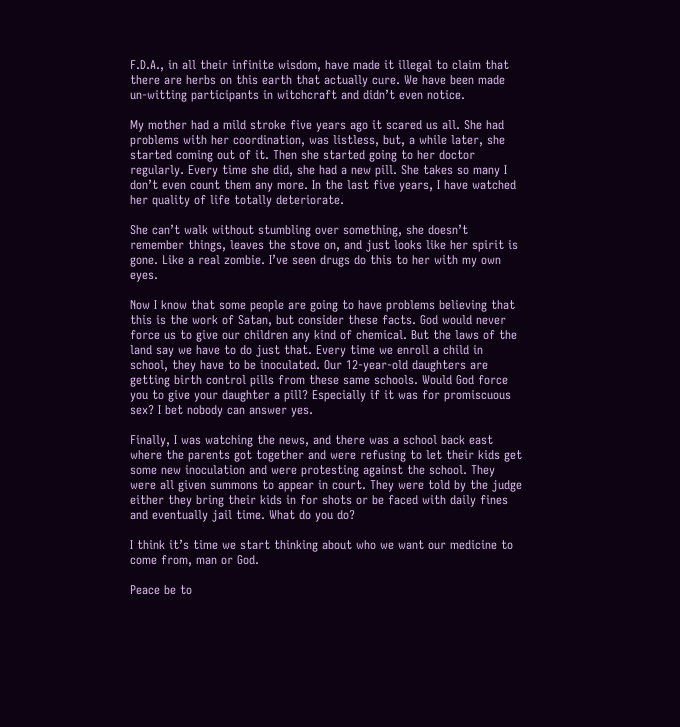F.D.A., in all their infinite wisdom, have made it illegal to claim that there are herbs on this earth that actually cure. We have been made un-witting participants in witchcraft and didn’t even notice.

My mother had a mild stroke five years ago it scared us all. She had problems with her coordination, was listless, but, a while later, she started coming out of it. Then she started going to her doctor regularly. Every time she did, she had a new pill. She takes so many I don’t even count them any more. In the last five years, I have watched her quality of life totally deteriorate.

She can’t walk without stumbling over something, she doesn’t remember things, leaves the stove on, and just looks like her spirit is gone. Like a real zombie. I’ve seen drugs do this to her with my own eyes.

Now I know that some people are going to have problems believing that this is the work of Satan, but consider these facts. God would never force us to give our children any kind of chemical. But the laws of the land say we have to do just that. Every time we enroll a child in school, they have to be inoculated. Our 12-year-old daughters are getting birth control pills from these same schools. Would God force you to give your daughter a pill? Especially if it was for promiscuous sex? I bet nobody can answer yes.

Finally, I was watching the news, and there was a school back east where the parents got together and were refusing to let their kids get some new inoculation and were protesting against the school. They were all given summons to appear in court. They were told by the judge either they bring their kids in for shots or be faced with daily fines and eventually jail time. What do you do?

I think it’s time we start thinking about who we want our medicine to come from, man or God.

Peace be to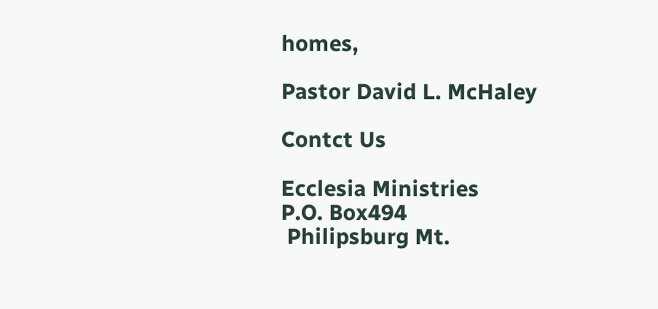homes,

Pastor David L. McHaley

Contct Us

Ecclesia Ministries
P.O. Box494
 Philipsburg Mt.